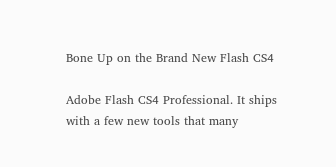Bone Up on the Brand New Flash CS4

Adobe Flash CS4 Professional. It ships with a few new tools that many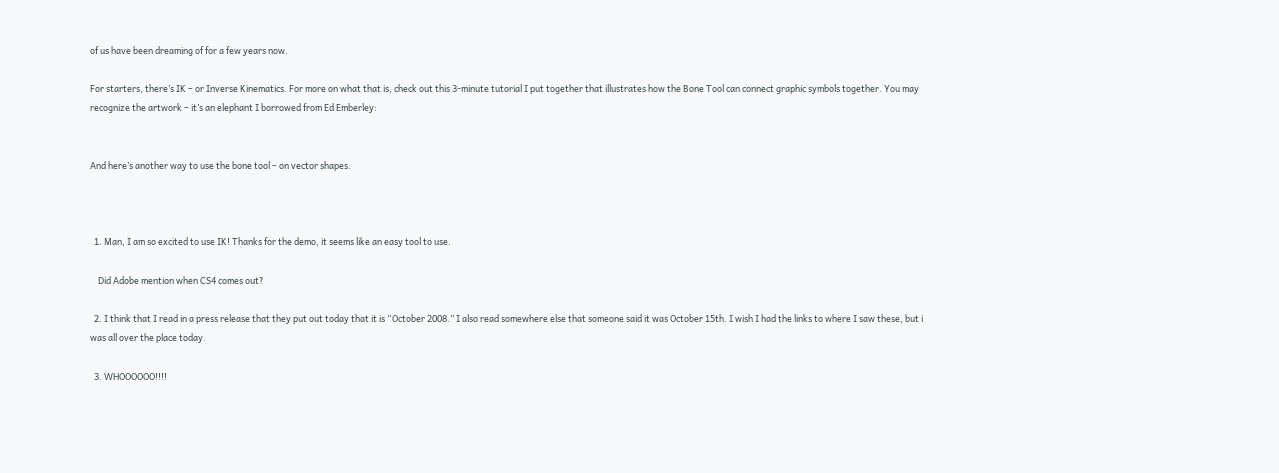of us have been dreaming of for a few years now.

For starters, there’s IK – or Inverse Kinematics. For more on what that is, check out this 3-minute tutorial I put together that illustrates how the Bone Tool can connect graphic symbols together. You may recognize the artwork – it’s an elephant I borrowed from Ed Emberley:


And here’s another way to use the bone tool – on vector shapes.



  1. Man, I am so excited to use IK! Thanks for the demo, it seems like an easy tool to use.

    Did Adobe mention when CS4 comes out?

  2. I think that I read in a press release that they put out today that it is “October 2008.” I also read somewhere else that someone said it was October 15th. I wish I had the links to where I saw these, but i was all over the place today.

  3. WHOOOOOO!!!!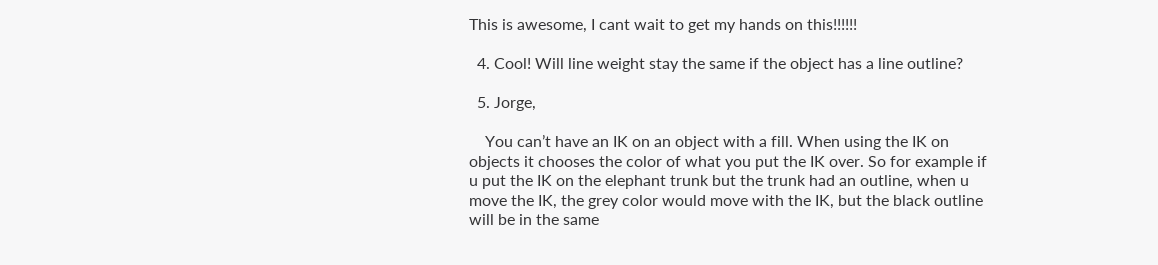This is awesome, I cant wait to get my hands on this!!!!!!

  4. Cool! Will line weight stay the same if the object has a line outline?

  5. Jorge,

    You can’t have an IK on an object with a fill. When using the IK on objects it chooses the color of what you put the IK over. So for example if u put the IK on the elephant trunk but the trunk had an outline, when u move the IK, the grey color would move with the IK, but the black outline will be in the same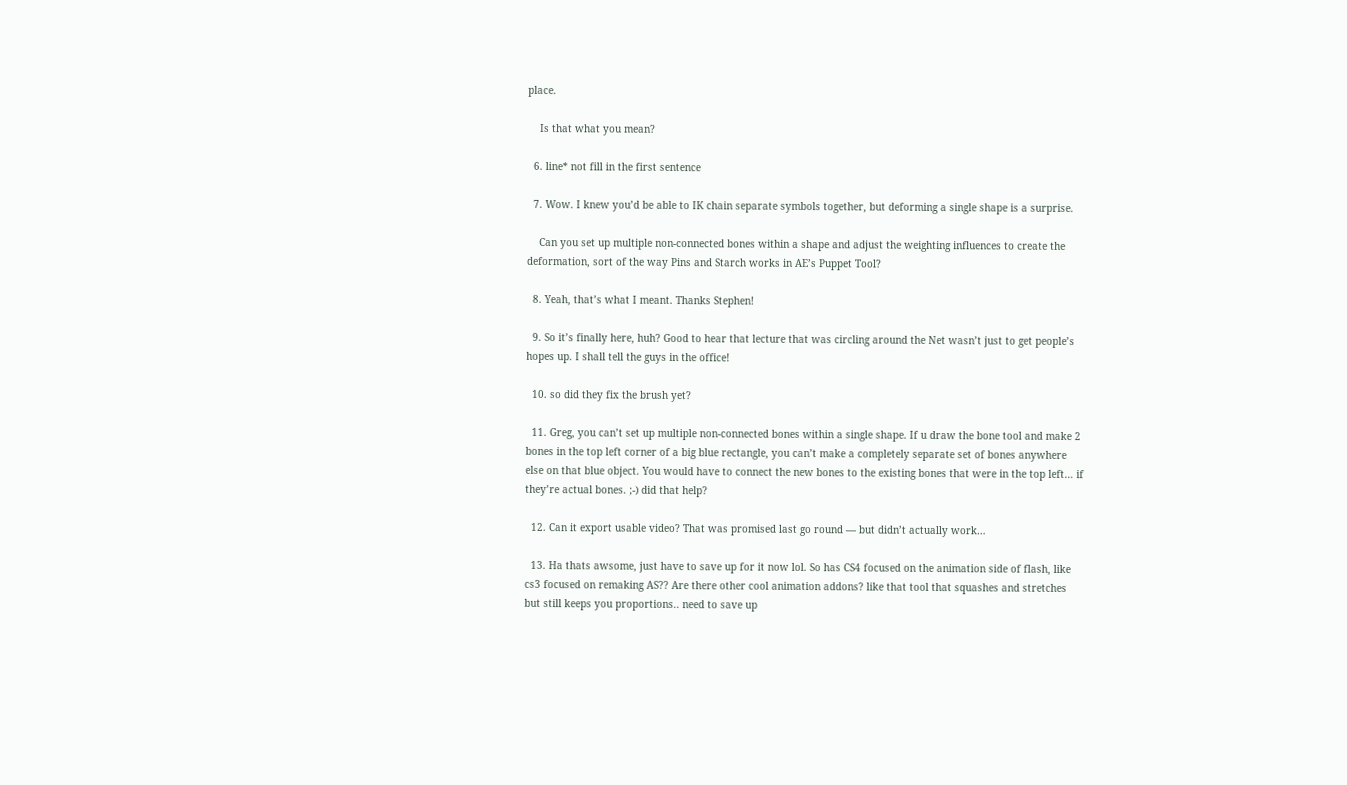place.

    Is that what you mean?

  6. line* not fill in the first sentence

  7. Wow. I knew you’d be able to IK chain separate symbols together, but deforming a single shape is a surprise.

    Can you set up multiple non-connected bones within a shape and adjust the weighting influences to create the deformation, sort of the way Pins and Starch works in AE’s Puppet Tool?

  8. Yeah, that’s what I meant. Thanks Stephen!

  9. So it’s finally here, huh? Good to hear that lecture that was circling around the Net wasn’t just to get people’s hopes up. I shall tell the guys in the office!

  10. so did they fix the brush yet?

  11. Greg, you can’t set up multiple non-connected bones within a single shape. If u draw the bone tool and make 2 bones in the top left corner of a big blue rectangle, you can’t make a completely separate set of bones anywhere else on that blue object. You would have to connect the new bones to the existing bones that were in the top left… if they’re actual bones. ;-) did that help?

  12. Can it export usable video? That was promised last go round — but didn’t actually work…

  13. Ha thats awsome, just have to save up for it now lol. So has CS4 focused on the animation side of flash, like cs3 focused on remaking AS?? Are there other cool animation addons? like that tool that squashes and stretches but still keeps you proportions.. need to save up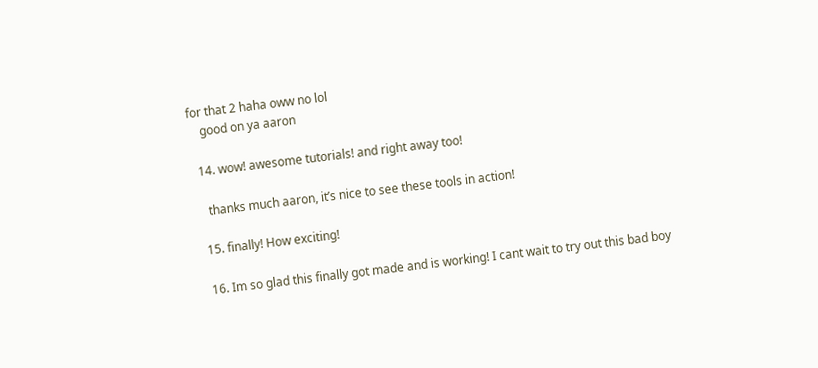for that 2 haha oww no lol
    good on ya aaron

  14. wow! awesome tutorials! and right away too!

    thanks much aaron, it’s nice to see these tools in action!

  15. finally! How exciting!

  16. Im so glad this finally got made and is working! I cant wait to try out this bad boy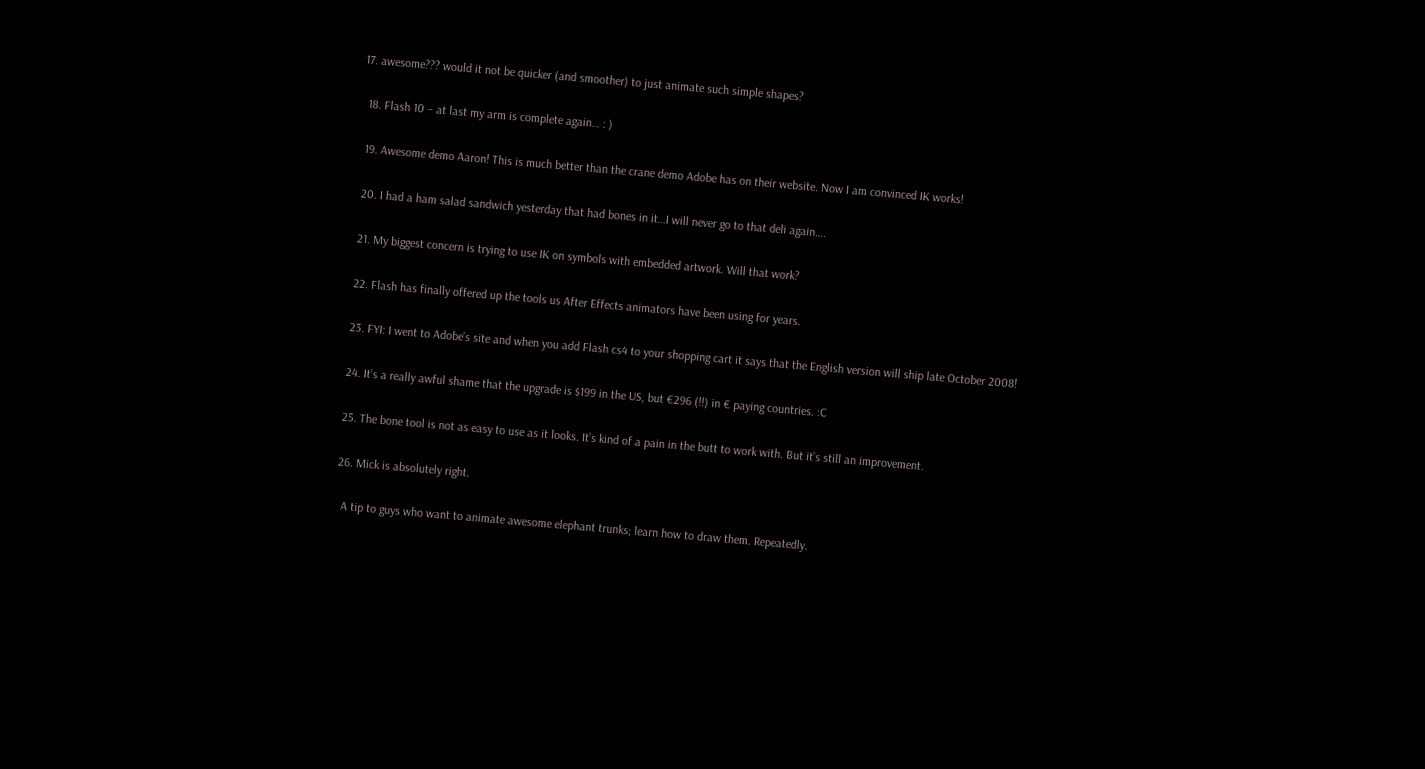17. awesome??? would it not be quicker (and smoother) to just animate such simple shapes?

  18. Flash 10 – at last my arm is complete again… : )

  19. Awesome demo Aaron! This is much better than the crane demo Adobe has on their website. Now I am convinced IK works!

  20. I had a ham salad sandwich yesterday that had bones in it…I will never go to that deli again….

  21. My biggest concern is trying to use IK on symbols with embedded artwork. Will that work?

  22. Flash has finally offered up the tools us After Effects animators have been using for years.

  23. FYI: I went to Adobe’s site and when you add Flash cs4 to your shopping cart it says that the English version will ship late October 2008!

  24. It’s a really awful shame that the upgrade is $199 in the US, but €296 (!!) in € paying countries. :C

  25. The bone tool is not as easy to use as it looks. It’s kind of a pain in the butt to work with. But it’s still an improvement.

  26. Mick is absolutely right.

    A tip to guys who want to animate awesome elephant trunks; learn how to draw them. Repeatedly.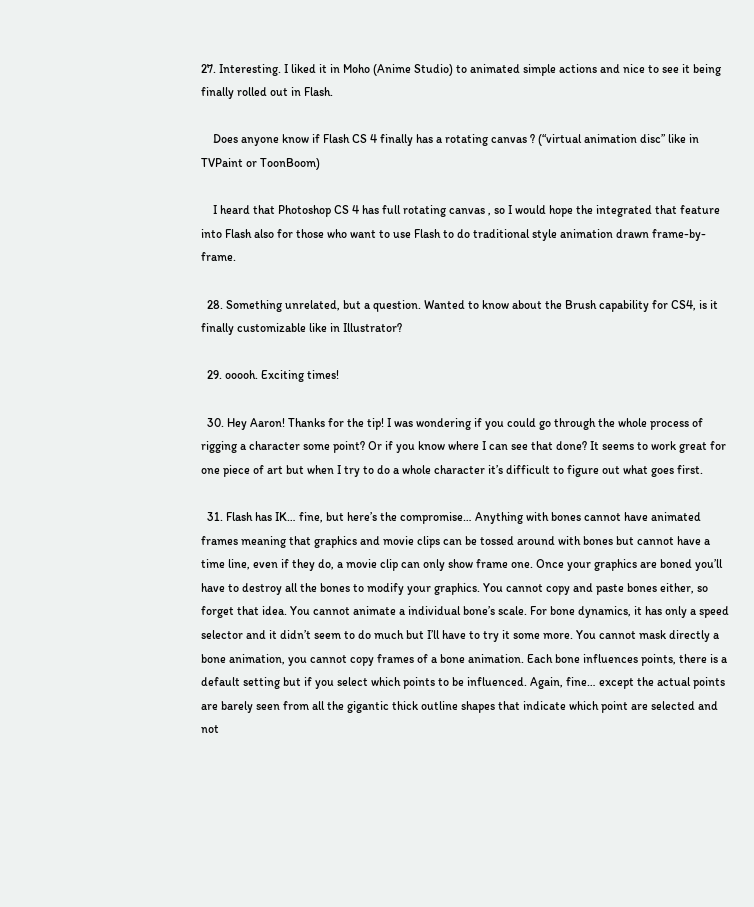27. Interesting. I liked it in Moho (Anime Studio) to animated simple actions and nice to see it being finally rolled out in Flash.

    Does anyone know if Flash CS 4 finally has a rotating canvas ? (“virtual animation disc” like in TVPaint or ToonBoom)

    I heard that Photoshop CS 4 has full rotating canvas , so I would hope the integrated that feature into Flash also for those who want to use Flash to do traditional style animation drawn frame-by-frame.

  28. Something unrelated, but a question. Wanted to know about the Brush capability for CS4, is it finally customizable like in Illustrator?

  29. ooooh. Exciting times!

  30. Hey Aaron! Thanks for the tip! I was wondering if you could go through the whole process of rigging a character some point? Or if you know where I can see that done? It seems to work great for one piece of art but when I try to do a whole character it’s difficult to figure out what goes first.

  31. Flash has IK… fine, but here’s the compromise… Anything with bones cannot have animated frames meaning that graphics and movie clips can be tossed around with bones but cannot have a time line, even if they do, a movie clip can only show frame one. Once your graphics are boned you’ll have to destroy all the bones to modify your graphics. You cannot copy and paste bones either, so forget that idea. You cannot animate a individual bone’s scale. For bone dynamics, it has only a speed selector and it didn’t seem to do much but I’ll have to try it some more. You cannot mask directly a bone animation, you cannot copy frames of a bone animation. Each bone influences points, there is a default setting but if you select which points to be influenced. Again, fine… except the actual points are barely seen from all the gigantic thick outline shapes that indicate which point are selected and not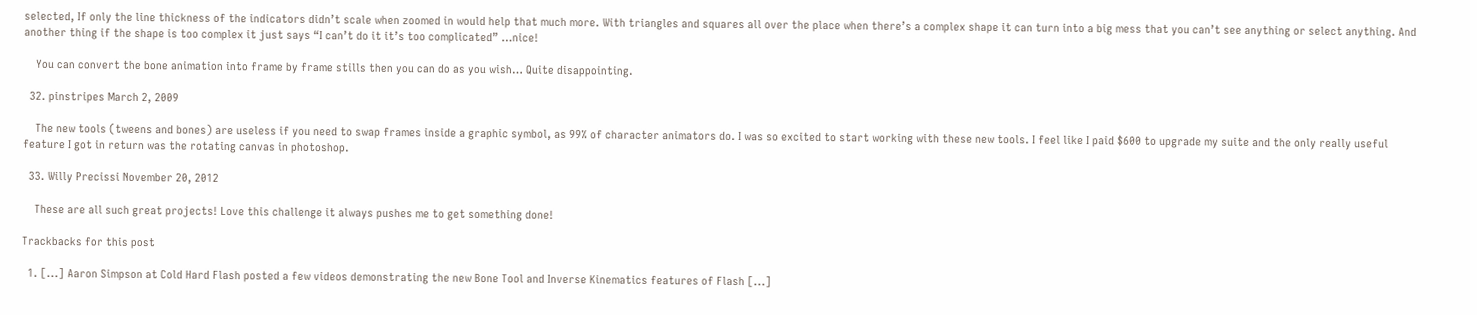selected, If only the line thickness of the indicators didn’t scale when zoomed in would help that much more. With triangles and squares all over the place when there’s a complex shape it can turn into a big mess that you can’t see anything or select anything. And another thing if the shape is too complex it just says “I can’t do it it’s too complicated” …nice!

    You can convert the bone animation into frame by frame stills then you can do as you wish… Quite disappointing.

  32. pinstripes March 2, 2009

    The new tools (tweens and bones) are useless if you need to swap frames inside a graphic symbol, as 99% of character animators do. I was so excited to start working with these new tools. I feel like I paid $600 to upgrade my suite and the only really useful feature I got in return was the rotating canvas in photoshop.

  33. Willy Precissi November 20, 2012

    These are all such great projects! Love this challenge it always pushes me to get something done!

Trackbacks for this post

  1. [...] Aaron Simpson at Cold Hard Flash posted a few videos demonstrating the new Bone Tool and Inverse Kinematics features of Flash [...]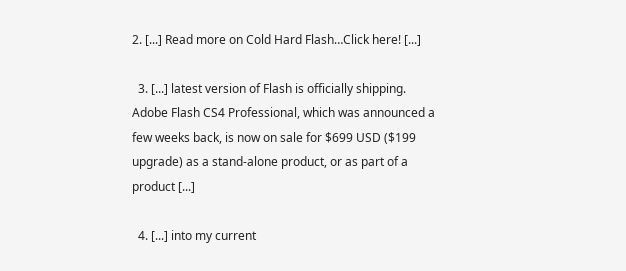2. [...] Read more on Cold Hard Flash…Click here! [...]

  3. [...] latest version of Flash is officially shipping. Adobe Flash CS4 Professional, which was announced a few weeks back, is now on sale for $699 USD ($199 upgrade) as a stand-alone product, or as part of a product [...]

  4. [...] into my current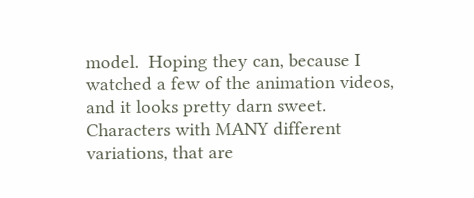model.  Hoping they can, because I watched a few of the animation videos, and it looks pretty darn sweet. Characters with MANY different variations, that are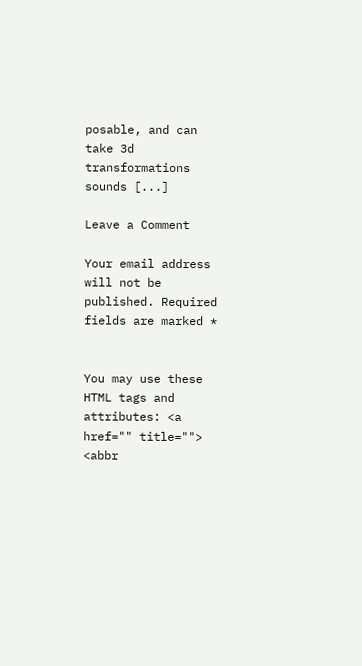posable, and can take 3d transformations sounds [...]

Leave a Comment

Your email address will not be published. Required fields are marked *


You may use these HTML tags and attributes: <a href="" title=""> <abbr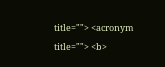title=""> <acronym title=""> <b>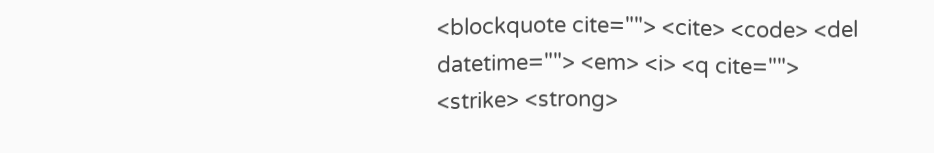<blockquote cite=""> <cite> <code> <del datetime=""> <em> <i> <q cite=""> <strike> <strong>